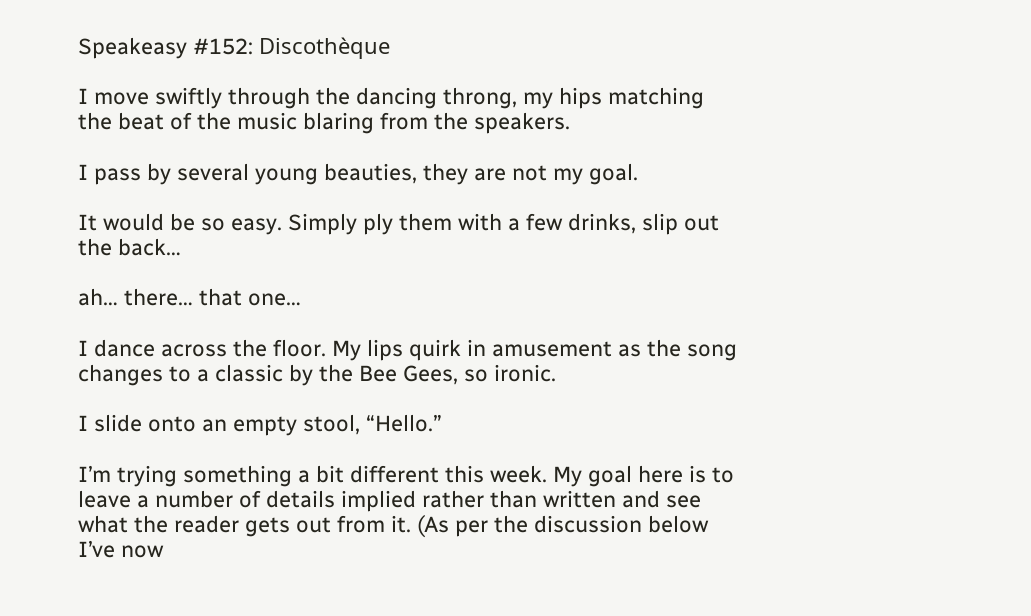Speakeasy #152: Discothèque

I move swiftly through the dancing throng, my hips matching the beat of the music blaring from the speakers.

I pass by several young beauties, they are not my goal.

It would be so easy. Simply ply them with a few drinks, slip out the back…

ah… there… that one…

I dance across the floor. My lips quirk in amusement as the song changes to a classic by the Bee Gees, so ironic.

I slide onto an empty stool, “Hello.”

I’m trying something a bit different this week. My goal here is to leave a number of details implied rather than written and see what the reader gets out from it. (As per the discussion below I’ve now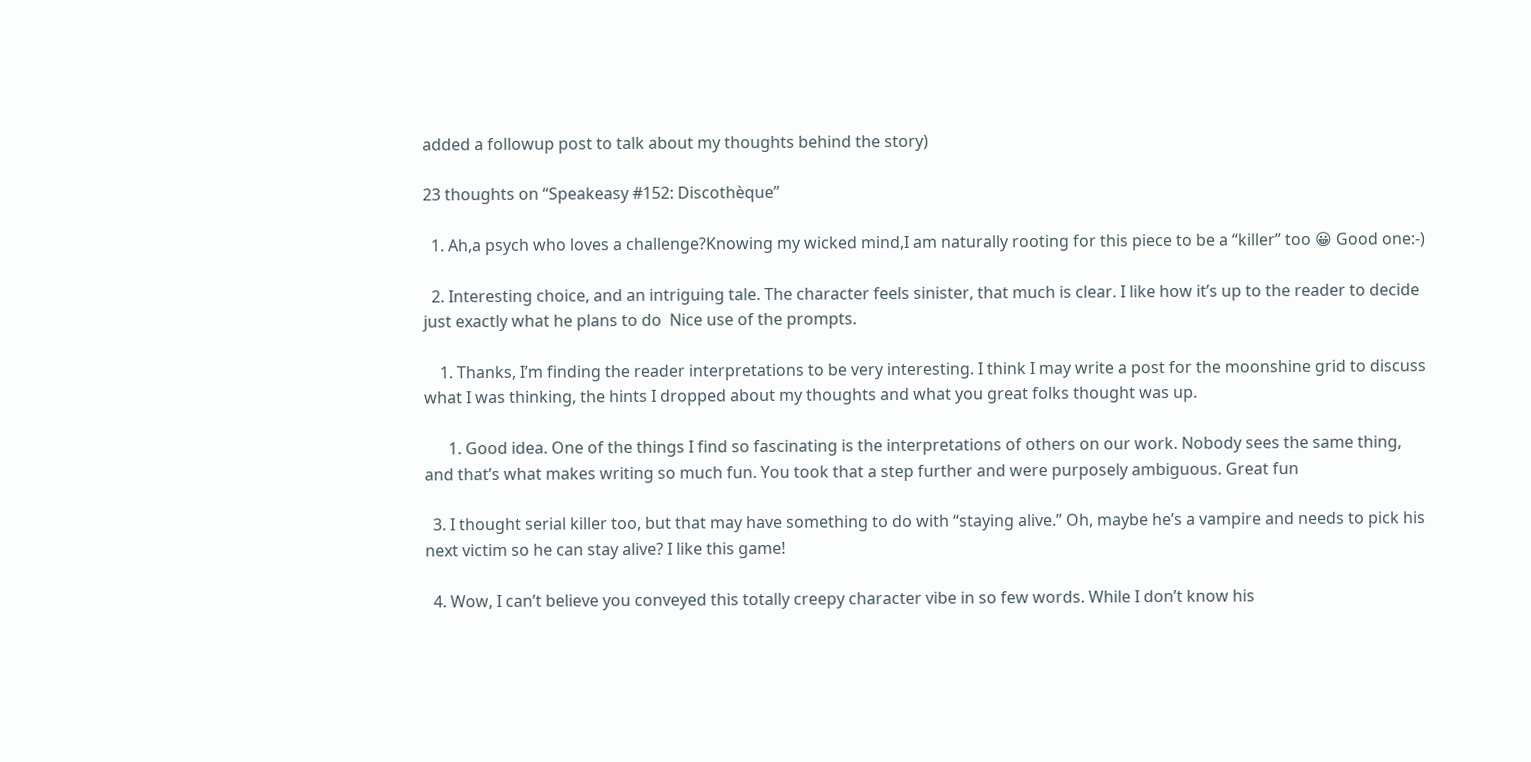added a followup post to talk about my thoughts behind the story)

23 thoughts on “Speakeasy #152: Discothèque”

  1. Ah,a psych who loves a challenge?Knowing my wicked mind,I am naturally rooting for this piece to be a “killer” too 😀 Good one:-)

  2. Interesting choice, and an intriguing tale. The character feels sinister, that much is clear. I like how it’s up to the reader to decide just exactly what he plans to do  Nice use of the prompts.

    1. Thanks, I’m finding the reader interpretations to be very interesting. I think I may write a post for the moonshine grid to discuss what I was thinking, the hints I dropped about my thoughts and what you great folks thought was up.

      1. Good idea. One of the things I find so fascinating is the interpretations of others on our work. Nobody sees the same thing, and that’s what makes writing so much fun. You took that a step further and were purposely ambiguous. Great fun

  3. I thought serial killer too, but that may have something to do with “staying alive.” Oh, maybe he’s a vampire and needs to pick his next victim so he can stay alive? I like this game!

  4. Wow, I can’t believe you conveyed this totally creepy character vibe in so few words. While I don’t know his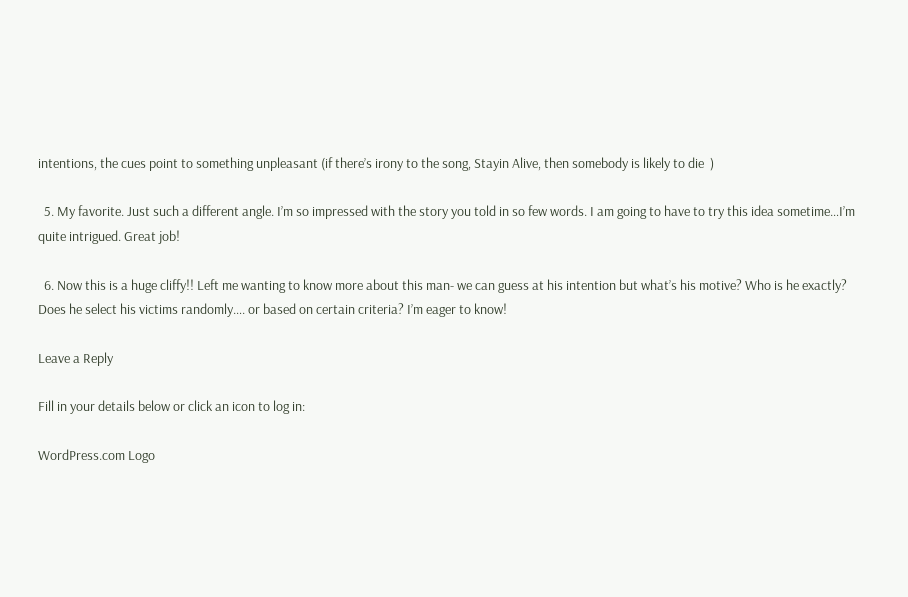intentions, the cues point to something unpleasant (if there’s irony to the song, Stayin Alive, then somebody is likely to die  )

  5. My favorite. Just such a different angle. I’m so impressed with the story you told in so few words. I am going to have to try this idea sometime…I’m quite intrigued. Great job!

  6. Now this is a huge cliffy!! Left me wanting to know more about this man- we can guess at his intention but what’s his motive? Who is he exactly? Does he select his victims randomly…. or based on certain criteria? I’m eager to know!

Leave a Reply

Fill in your details below or click an icon to log in:

WordPress.com Logo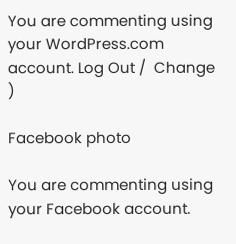You are commenting using your WordPress.com account. Log Out /  Change )

Facebook photo

You are commenting using your Facebook account.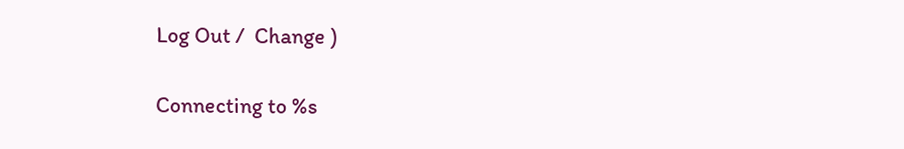Log Out /  Change )

Connecting to %s